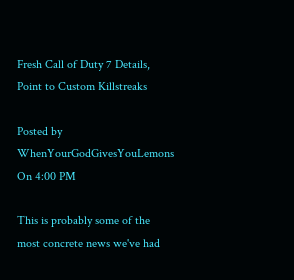Fresh Call of Duty 7 Details, Point to Custom Killstreaks

Posted by WhenYourGodGivesYouLemons On 4:00 PM

This is probably some of the most concrete news we've had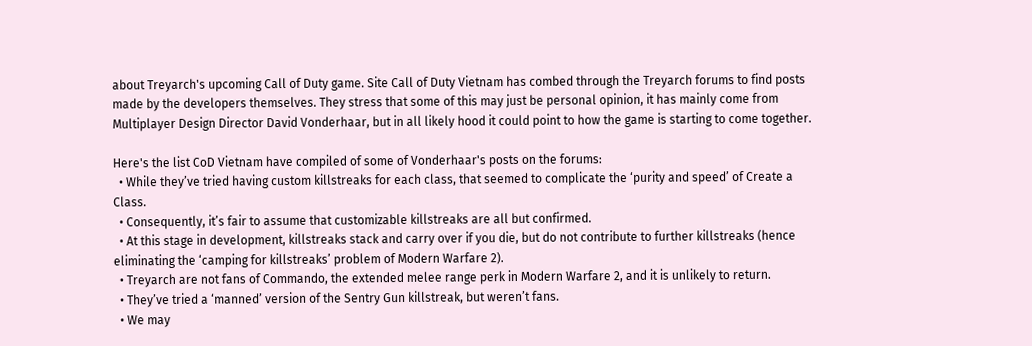about Treyarch's upcoming Call of Duty game. Site Call of Duty Vietnam has combed through the Treyarch forums to find posts made by the developers themselves. They stress that some of this may just be personal opinion, it has mainly come from Multiplayer Design Director David Vonderhaar, but in all likely hood it could point to how the game is starting to come together.

Here's the list CoD Vietnam have compiled of some of Vonderhaar's posts on the forums:
  • While they’ve tried having custom killstreaks for each class, that seemed to complicate the ‘purity and speed’ of Create a Class.
  • Consequently, it’s fair to assume that customizable killstreaks are all but confirmed.
  • At this stage in development, killstreaks stack and carry over if you die, but do not contribute to further killstreaks (hence eliminating the ‘camping for killstreaks’ problem of Modern Warfare 2).
  • Treyarch are not fans of Commando, the extended melee range perk in Modern Warfare 2, and it is unlikely to return.
  • They’ve tried a ‘manned’ version of the Sentry Gun killstreak, but weren’t fans.
  • We may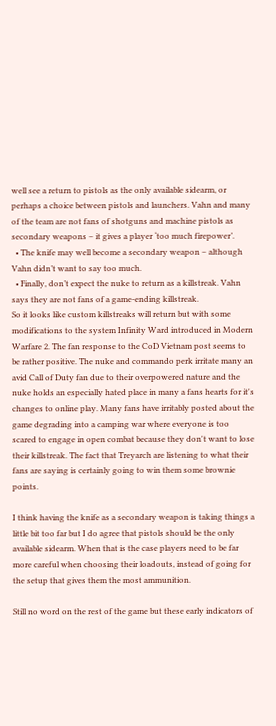well see a return to pistols as the only available sidearm, or perhaps a choice between pistols and launchers. Vahn and many of the team are not fans of shotguns and machine pistols as secondary weapons – it gives a player ‘too much firepower’.
  • The knife may well become a secondary weapon – although Vahn didn’t want to say too much.
  • Finally, don’t expect the nuke to return as a killstreak. Vahn says they are not fans of a game-ending killstreak.
So it looks like custom killstreaks will return but with some modifications to the system Infinity Ward introduced in Modern Warfare 2. The fan response to the CoD Vietnam post seems to be rather positive. The nuke and commando perk irritate many an avid Call of Duty fan due to their overpowered nature and the nuke holds an especially hated place in many a fans hearts for it's changes to online play. Many fans have irritably posted about the game degrading into a camping war where everyone is too scared to engage in open combat because they don't want to lose their killstreak. The fact that Treyarch are listening to what their fans are saying is certainly going to win them some brownie points.

I think having the knife as a secondary weapon is taking things a little bit too far but I do agree that pistols should be the only available sidearm. When that is the case players need to be far more careful when choosing their loadouts, instead of going for the setup that gives them the most ammunition.

Still no word on the rest of the game but these early indicators of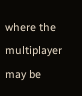where the multiplayer may be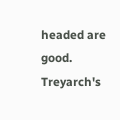headed are good. Treyarch's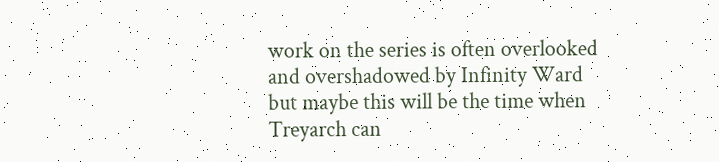work on the series is often overlooked and overshadowed by Infinity Ward but maybe this will be the time when Treyarch can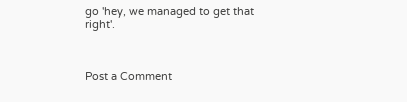go 'hey, we managed to get that right'.



Post a Comment